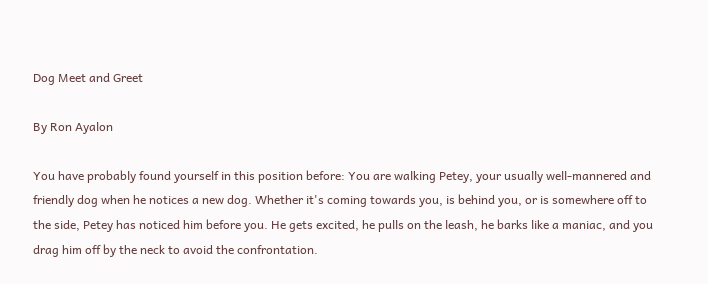Dog Meet and Greet

By Ron Ayalon

You have probably found yourself in this position before: You are walking Petey, your usually well-mannered and friendly dog when he notices a new dog. Whether it's coming towards you, is behind you, or is somewhere off to the side, Petey has noticed him before you. He gets excited, he pulls on the leash, he barks like a maniac, and you drag him off by the neck to avoid the confrontation.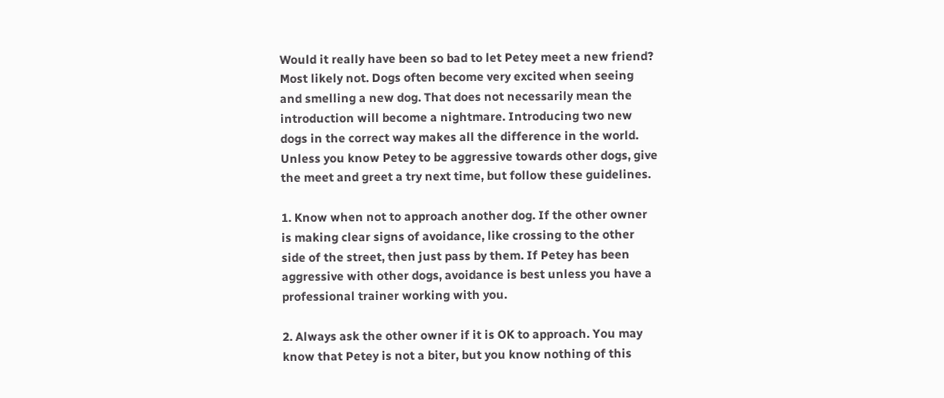Would it really have been so bad to let Petey meet a new friend? Most likely not. Dogs often become very excited when seeing and smelling a new dog. That does not necessarily mean the introduction will become a nightmare. Introducing two new dogs in the correct way makes all the difference in the world. Unless you know Petey to be aggressive towards other dogs, give the meet and greet a try next time, but follow these guidelines.

1. Know when not to approach another dog. If the other owner is making clear signs of avoidance, like crossing to the other side of the street, then just pass by them. If Petey has been aggressive with other dogs, avoidance is best unless you have a professional trainer working with you.

2. Always ask the other owner if it is OK to approach. You may know that Petey is not a biter, but you know nothing of this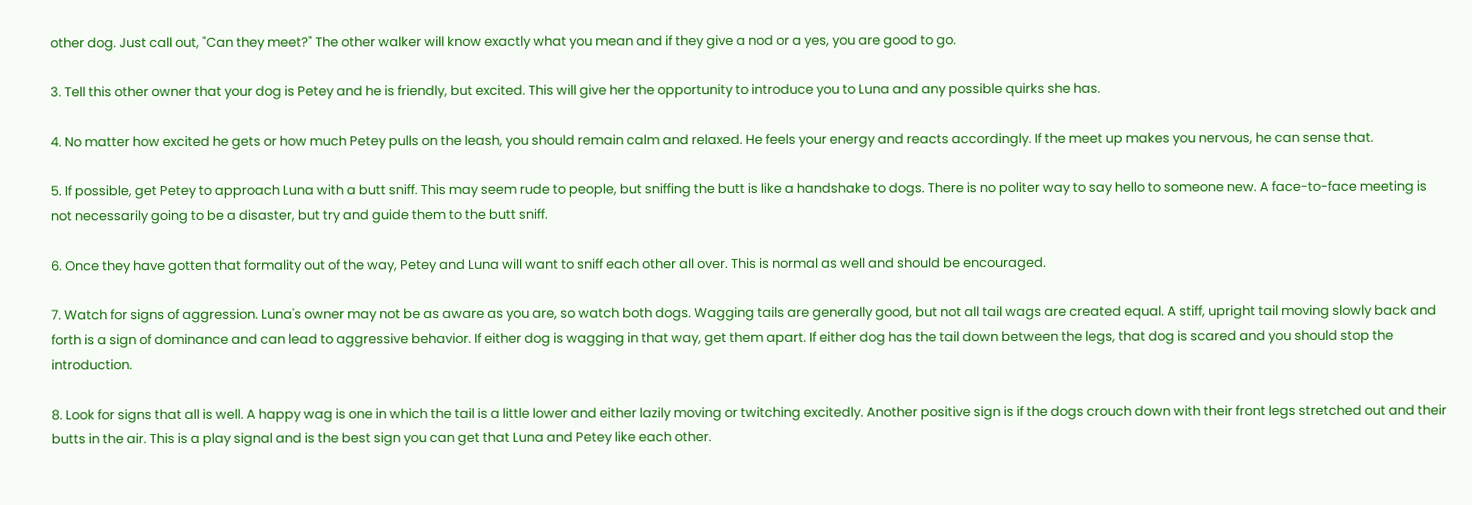other dog. Just call out, "Can they meet?" The other walker will know exactly what you mean and if they give a nod or a yes, you are good to go.

3. Tell this other owner that your dog is Petey and he is friendly, but excited. This will give her the opportunity to introduce you to Luna and any possible quirks she has.

4. No matter how excited he gets or how much Petey pulls on the leash, you should remain calm and relaxed. He feels your energy and reacts accordingly. If the meet up makes you nervous, he can sense that.

5. If possible, get Petey to approach Luna with a butt sniff. This may seem rude to people, but sniffing the butt is like a handshake to dogs. There is no politer way to say hello to someone new. A face-to-face meeting is not necessarily going to be a disaster, but try and guide them to the butt sniff.

6. Once they have gotten that formality out of the way, Petey and Luna will want to sniff each other all over. This is normal as well and should be encouraged.

7. Watch for signs of aggression. Luna's owner may not be as aware as you are, so watch both dogs. Wagging tails are generally good, but not all tail wags are created equal. A stiff, upright tail moving slowly back and forth is a sign of dominance and can lead to aggressive behavior. If either dog is wagging in that way, get them apart. If either dog has the tail down between the legs, that dog is scared and you should stop the introduction.

8. Look for signs that all is well. A happy wag is one in which the tail is a little lower and either lazily moving or twitching excitedly. Another positive sign is if the dogs crouch down with their front legs stretched out and their butts in the air. This is a play signal and is the best sign you can get that Luna and Petey like each other.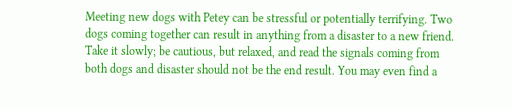Meeting new dogs with Petey can be stressful or potentially terrifying. Two dogs coming together can result in anything from a disaster to a new friend. Take it slowly; be cautious, but relaxed, and read the signals coming from both dogs and disaster should not be the end result. You may even find a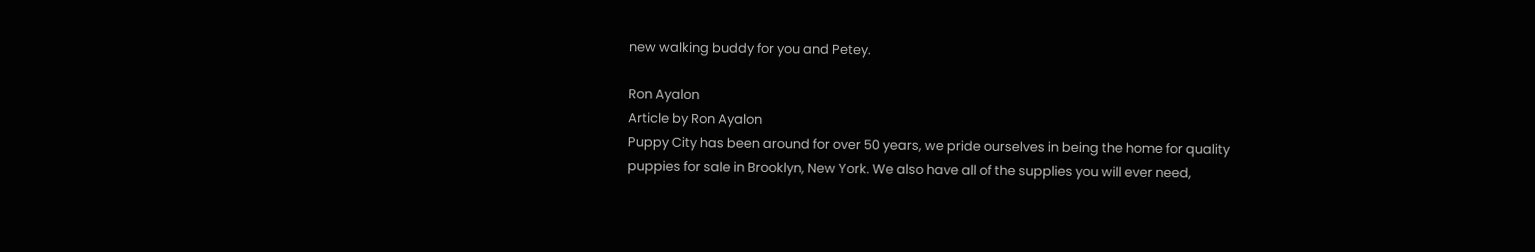new walking buddy for you and Petey.

Ron Ayalon
Article by Ron Ayalon
Puppy City has been around for over 50 years, we pride ourselves in being the home for quality puppies for sale in Brooklyn, New York. We also have all of the supplies you will ever need,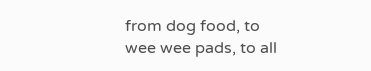from dog food, to wee wee pads, to all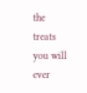the treats you will ever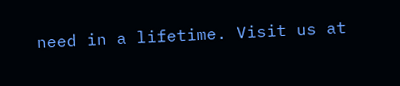need in a lifetime. Visit us at